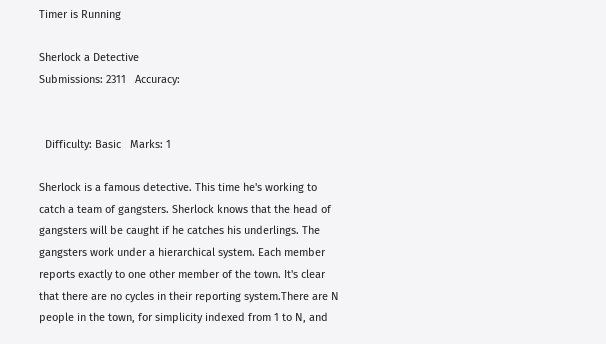Timer is Running

Sherlock a Detective
Submissions: 2311   Accuracy:


  Difficulty: Basic   Marks: 1

Sherlock is a famous detective. This time he's working to catch a team of gangsters. Sherlock knows that the head of gangsters will be caught if he catches his underlings. The gangsters work under a hierarchical system. Each member reports exactly to one other member of the town. It's clear that there are no cycles in their reporting system.There are N people in the town, for simplicity indexed from 1 to N, and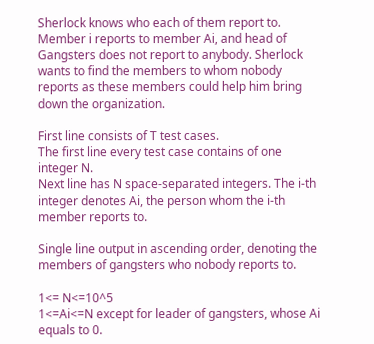Sherlock knows who each of them report to. Member i reports to member Ai, and head of Gangsters does not report to anybody. Sherlock wants to find the members to whom nobody reports as these members could help him bring down the organization.

First line consists of T test cases.
The first line every test case contains of one integer N.
Next line has N space-separated integers. The i-th integer denotes Ai, the person whom the i-th member reports to.

Single line output in ascending order, denoting the members of gangsters who nobody reports to.

1<= N<=10^5
1<=Ai<=N except for leader of gangsters, whose Ai equals to 0.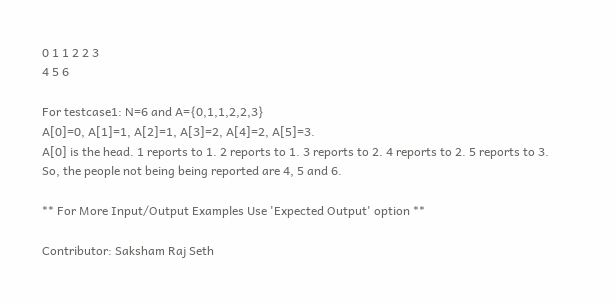0 1 1 2 2 3
4 5 6

For testcase1: N=6 and A={0,1,1,2,2,3}
A[0]=0, A[1]=1, A[2]=1, A[3]=2, A[4]=2, A[5]=3.
A[0] is the head. 1 reports to 1. 2 reports to 1. 3 reports to 2. 4 reports to 2. 5 reports to 3.
So, the people not being being reported are 4, 5 and 6.

** For More Input/Output Examples Use 'Expected Output' option **

Contributor: Saksham Raj Seth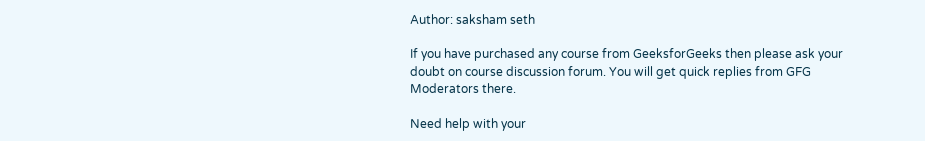Author: saksham seth

If you have purchased any course from GeeksforGeeks then please ask your doubt on course discussion forum. You will get quick replies from GFG Moderators there.

Need help with your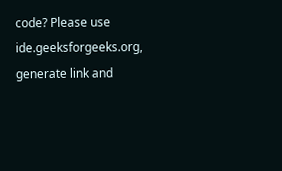code? Please use ide.geeksforgeeks.org, generate link and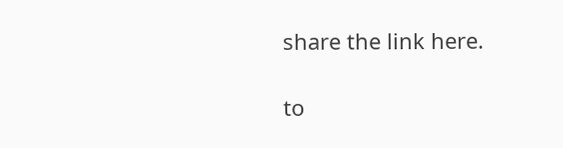share the link here.

to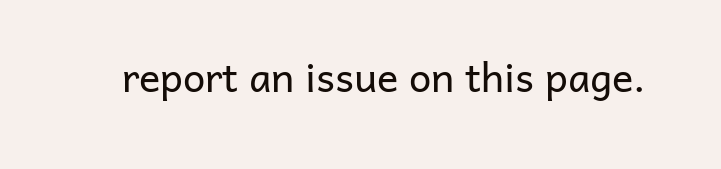report an issue on this page.